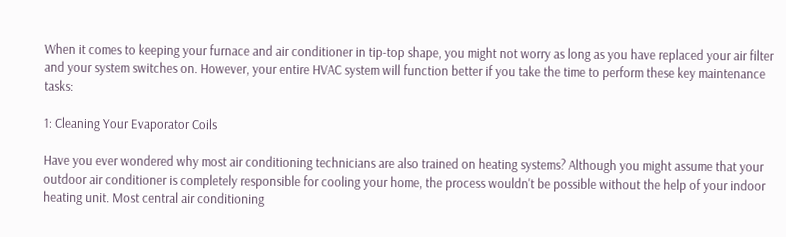When it comes to keeping your furnace and air conditioner in tip-top shape, you might not worry as long as you have replaced your air filter and your system switches on. However, your entire HVAC system will function better if you take the time to perform these key maintenance tasks:

1: Cleaning Your Evaporator Coils

Have you ever wondered why most air conditioning technicians are also trained on heating systems? Although you might assume that your outdoor air conditioner is completely responsible for cooling your home, the process wouldn't be possible without the help of your indoor heating unit. Most central air conditioning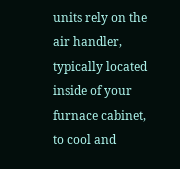units rely on the air handler, typically located inside of your furnace cabinet, to cool and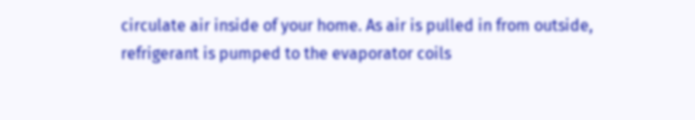circulate air inside of your home. As air is pulled in from outside, refrigerant is pumped to the evaporator coils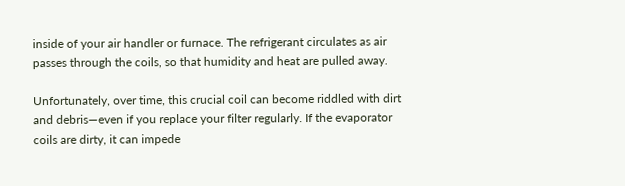inside of your air handler or furnace. The refrigerant circulates as air passes through the coils, so that humidity and heat are pulled away.

Unfortunately, over time, this crucial coil can become riddled with dirt and debris—even if you replace your filter regularly. If the evaporator coils are dirty, it can impede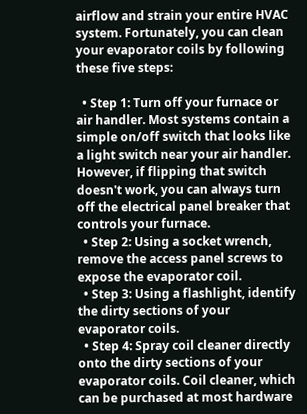airflow and strain your entire HVAC system. Fortunately, you can clean your evaporator coils by following these five steps:

  • Step 1: Turn off your furnace or air handler. Most systems contain a simple on/off switch that looks like a light switch near your air handler. However, if flipping that switch doesn't work, you can always turn off the electrical panel breaker that controls your furnace.
  • Step 2: Using a socket wrench, remove the access panel screws to expose the evaporator coil.
  • Step 3: Using a flashlight, identify the dirty sections of your evaporator coils.
  • Step 4: Spray coil cleaner directly onto the dirty sections of your evaporator coils. Coil cleaner, which can be purchased at most hardware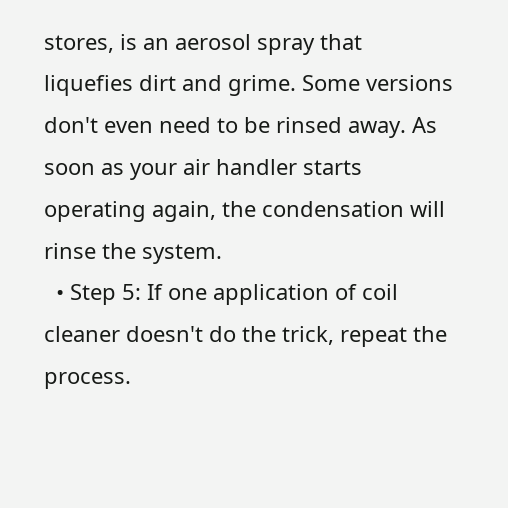stores, is an aerosol spray that liquefies dirt and grime. Some versions don't even need to be rinsed away. As soon as your air handler starts operating again, the condensation will rinse the system.
  • Step 5: If one application of coil cleaner doesn't do the trick, repeat the process.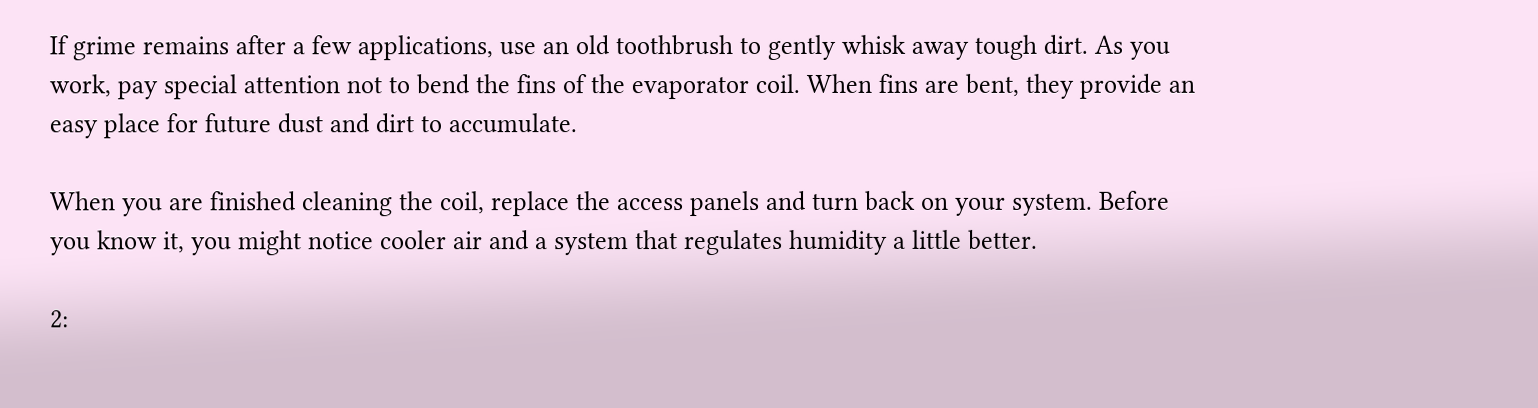If grime remains after a few applications, use an old toothbrush to gently whisk away tough dirt. As you work, pay special attention not to bend the fins of the evaporator coil. When fins are bent, they provide an easy place for future dust and dirt to accumulate.

When you are finished cleaning the coil, replace the access panels and turn back on your system. Before you know it, you might notice cooler air and a system that regulates humidity a little better.

2: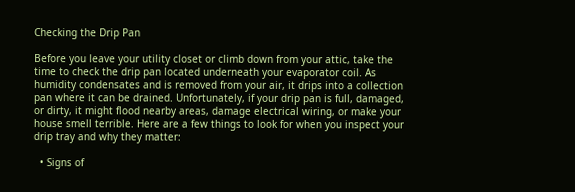Checking the Drip Pan

Before you leave your utility closet or climb down from your attic, take the time to check the drip pan located underneath your evaporator coil. As humidity condensates and is removed from your air, it drips into a collection pan where it can be drained. Unfortunately, if your drip pan is full, damaged, or dirty, it might flood nearby areas, damage electrical wiring, or make your house smell terrible. Here are a few things to look for when you inspect your drip tray and why they matter:

  • Signs of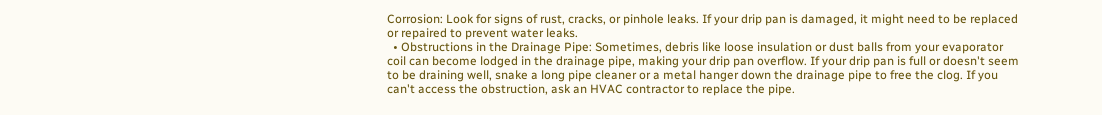Corrosion: Look for signs of rust, cracks, or pinhole leaks. If your drip pan is damaged, it might need to be replaced or repaired to prevent water leaks.
  • Obstructions in the Drainage Pipe: Sometimes, debris like loose insulation or dust balls from your evaporator coil can become lodged in the drainage pipe, making your drip pan overflow. If your drip pan is full or doesn't seem to be draining well, snake a long pipe cleaner or a metal hanger down the drainage pipe to free the clog. If you can't access the obstruction, ask an HVAC contractor to replace the pipe.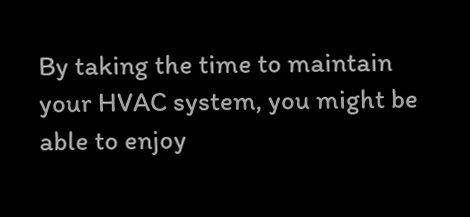By taking the time to maintain your HVAC system, you might be able to enjoy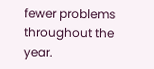fewer problems throughout the year.